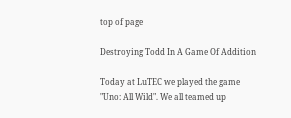top of page

Destroying Todd In A Game Of Addition

Today at LuTEC we played the game "Uno: All Wild". We all teamed up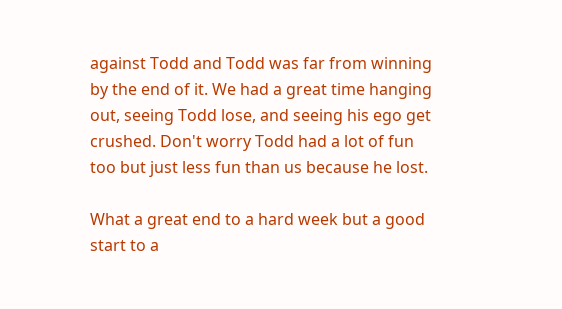against Todd and Todd was far from winning by the end of it. We had a great time hanging out, seeing Todd lose, and seeing his ego get crushed. Don't worry Todd had a lot of fun too but just less fun than us because he lost.

What a great end to a hard week but a good start to a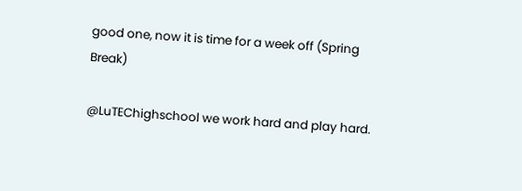good one, now it is time for a week off (Spring Break)

@LuTEChighschool we work hard and play hard.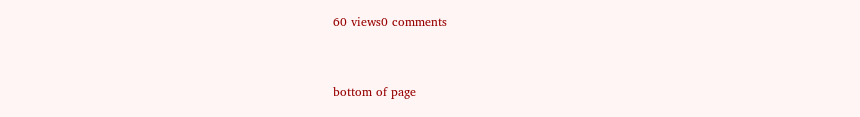60 views0 comments


bottom of page